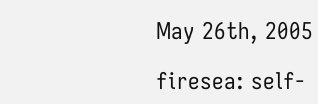May 26th, 2005

firesea: self-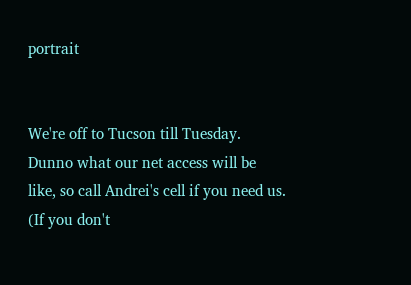portrait


We're off to Tucson till Tuesday. Dunno what our net access will be like, so call Andrei's cell if you need us. (If you don't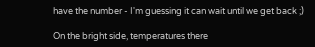have the number - I'm guessing it can wait until we get back ;)

On the bright side, temperatures there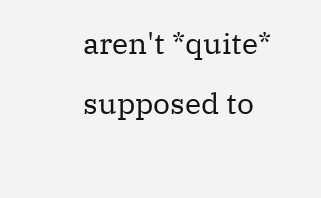aren't *quite* supposed to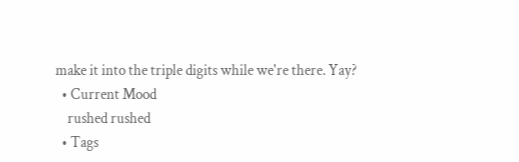make it into the triple digits while we're there. Yay?
  • Current Mood
    rushed rushed
  • Tags